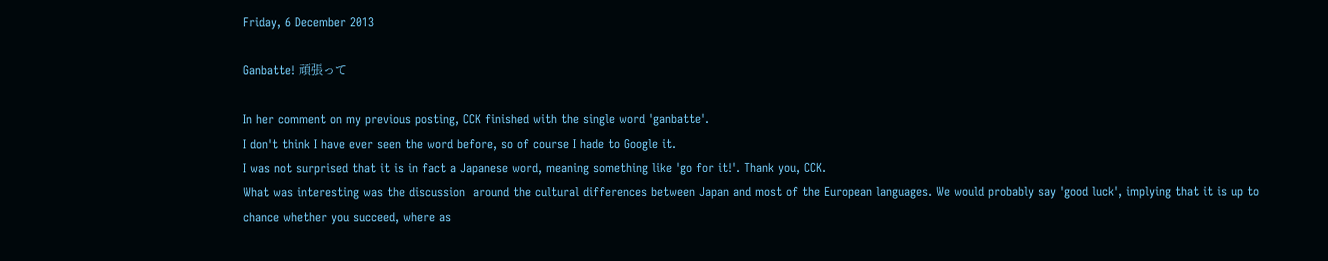Friday, 6 December 2013

Ganbatte! 頑張って

In her comment on my previous posting, CCK finished with the single word 'ganbatte'.
I don't think I have ever seen the word before, so of course I hade to Google it.
I was not surprised that it is in fact a Japanese word, meaning something like 'go for it!'. Thank you, CCK.
What was interesting was the discussion  around the cultural differences between Japan and most of the European languages. We would probably say 'good luck', implying that it is up to chance whether you succeed, where as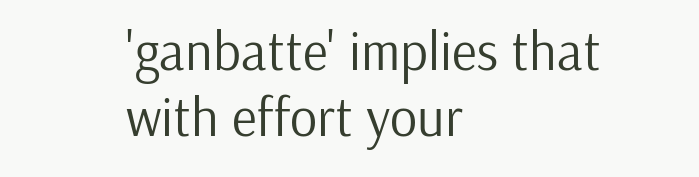'ganbatte' implies that with effort your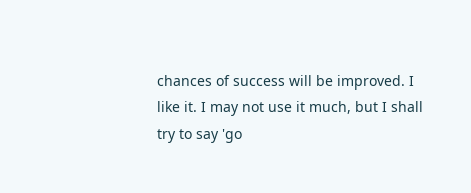chances of success will be improved. I like it. I may not use it much, but I shall try to say 'go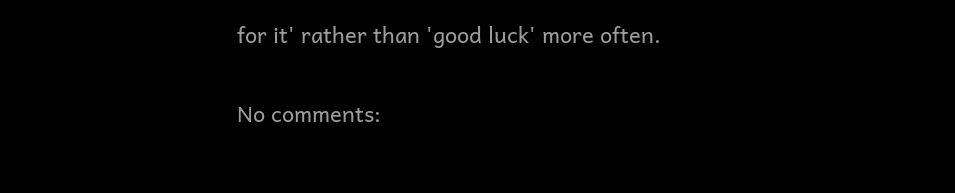for it' rather than 'good luck' more often.

No comments: